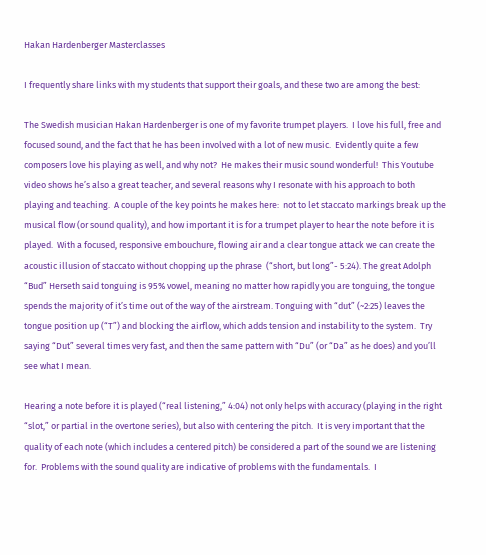Hakan Hardenberger Masterclasses

I frequently share links with my students that support their goals, and these two are among the best:

The Swedish musician Hakan Hardenberger is one of my favorite trumpet players.  I love his full, free and focused sound, and the fact that he has been involved with a lot of new music.  Evidently quite a few composers love his playing as well, and why not?  He makes their music sound wonderful!  This Youtube video shows he’s also a great teacher, and several reasons why I resonate with his approach to both playing and teaching.  A couple of the key points he makes here:  not to let staccato markings break up the musical flow (or sound quality), and how important it is for a trumpet player to hear the note before it is played.  With a focused, responsive embouchure, flowing air and a clear tongue attack we can create the acoustic illusion of staccato without chopping up the phrase  (“short, but long”- 5:24). The great Adolph “Bud” Herseth said tonguing is 95% vowel, meaning no matter how rapidly you are tonguing, the tongue spends the majority of it’s time out of the way of the airstream. Tonguing with “dut” (~2:25) leaves the tongue position up (“T”) and blocking the airflow, which adds tension and instability to the system.  Try saying “Dut” several times very fast, and then the same pattern with “Du” (or “Da” as he does) and you’ll see what I mean.

Hearing a note before it is played (“real listening,” 4:04) not only helps with accuracy (playing in the right “slot,” or partial in the overtone series), but also with centering the pitch.  It is very important that the quality of each note (which includes a centered pitch) be considered a part of the sound we are listening for.  Problems with the sound quality are indicative of problems with the fundamentals.  I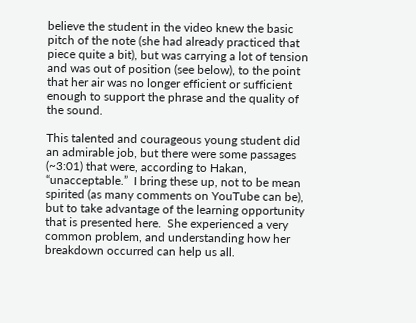believe the student in the video knew the basic pitch of the note (she had already practiced that piece quite a bit), but was carrying a lot of tension and was out of position (see below), to the point that her air was no longer efficient or sufficient enough to support the phrase and the quality of the sound.

This talented and courageous young student did an admirable job, but there were some passages (~3:01) that were, according to Hakan, “unacceptable.”  I bring these up, not to be mean spirited (as many comments on YouTube can be), but to take advantage of the learning opportunity that is presented here.  She experienced a very common problem, and understanding how her breakdown occurred can help us all.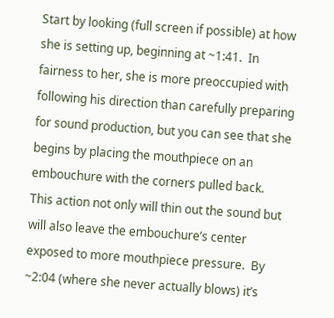Start by looking (full screen if possible) at how she is setting up, beginning at ~1:41.  In fairness to her, she is more preoccupied with following his direction than carefully preparing for sound production, but you can see that she begins by placing the mouthpiece on an embouchure with the corners pulled back.  This action not only will thin out the sound but will also leave the embouchure’s center exposed to more mouthpiece pressure.  By ~2:04 (where she never actually blows) it’s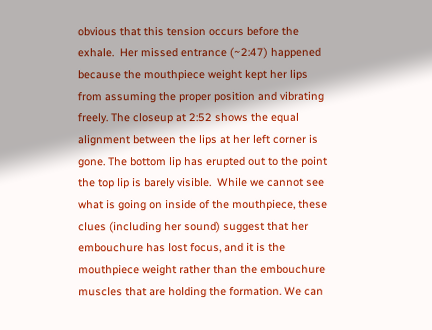obvious that this tension occurs before the exhale.  Her missed entrance (~2:47) happened because the mouthpiece weight kept her lips from assuming the proper position and vibrating freely. The closeup at 2:52 shows the equal alignment between the lips at her left corner is gone. The bottom lip has erupted out to the point the top lip is barely visible.  While we cannot see what is going on inside of the mouthpiece, these clues (including her sound) suggest that her embouchure has lost focus, and it is the mouthpiece weight rather than the embouchure muscles that are holding the formation. We can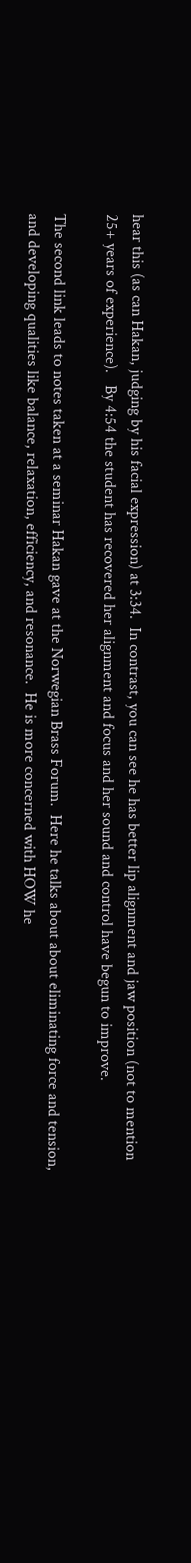hear this (as can Hakan, judging by his facial expression) at 3:34.  In contrast, you can see he has better lip alignment and jaw position (not to mention 25+ years of experience).   By 4:54 the student has recovered her alignment and focus and her sound and control have begun to improve.

The second link leads to notes taken at a seminar Hakan gave at the Norwegian Brass Forum.  Here he talks about about eliminating force and tension, and developing qualities like balance, relaxation, efficiency, and resonance.  He is more concerned with HOW he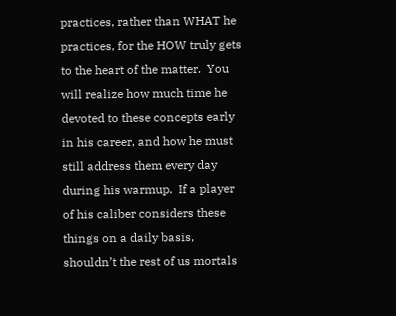practices, rather than WHAT he practices, for the HOW truly gets to the heart of the matter.  You will realize how much time he devoted to these concepts early in his career, and how he must still address them every day during his warmup.  If a player of his caliber considers these things on a daily basis, shouldn’t the rest of us mortals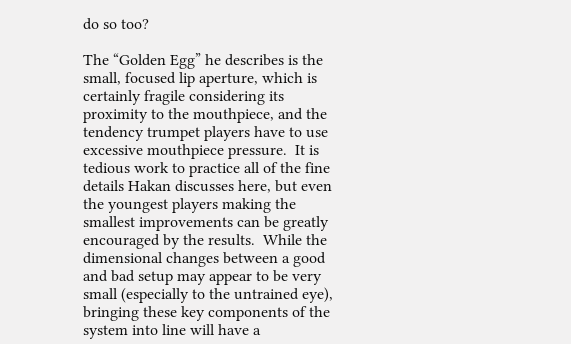do so too?

The “Golden Egg” he describes is the small, focused lip aperture, which is certainly fragile considering its proximity to the mouthpiece, and the tendency trumpet players have to use excessive mouthpiece pressure.  It is tedious work to practice all of the fine details Hakan discusses here, but even the youngest players making the smallest improvements can be greatly encouraged by the results.  While the dimensional changes between a good and bad setup may appear to be very small (especially to the untrained eye), bringing these key components of the system into line will have a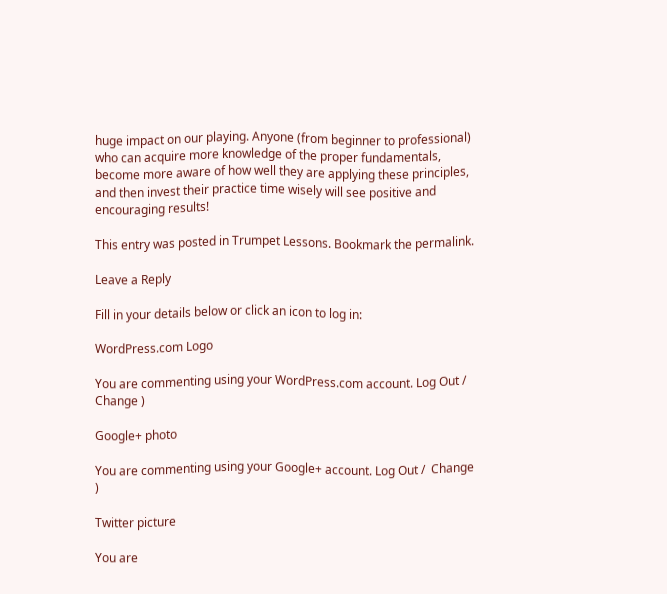huge impact on our playing. Anyone (from beginner to professional) who can acquire more knowledge of the proper fundamentals, become more aware of how well they are applying these principles, and then invest their practice time wisely will see positive and encouraging results!

This entry was posted in Trumpet Lessons. Bookmark the permalink.

Leave a Reply

Fill in your details below or click an icon to log in:

WordPress.com Logo

You are commenting using your WordPress.com account. Log Out /  Change )

Google+ photo

You are commenting using your Google+ account. Log Out /  Change )

Twitter picture

You are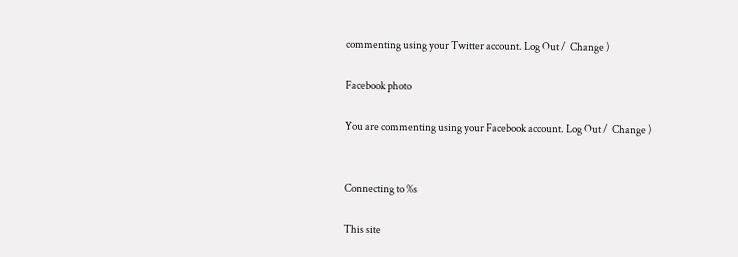commenting using your Twitter account. Log Out /  Change )

Facebook photo

You are commenting using your Facebook account. Log Out /  Change )


Connecting to %s

This site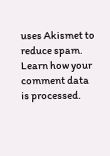uses Akismet to reduce spam. Learn how your comment data is processed.